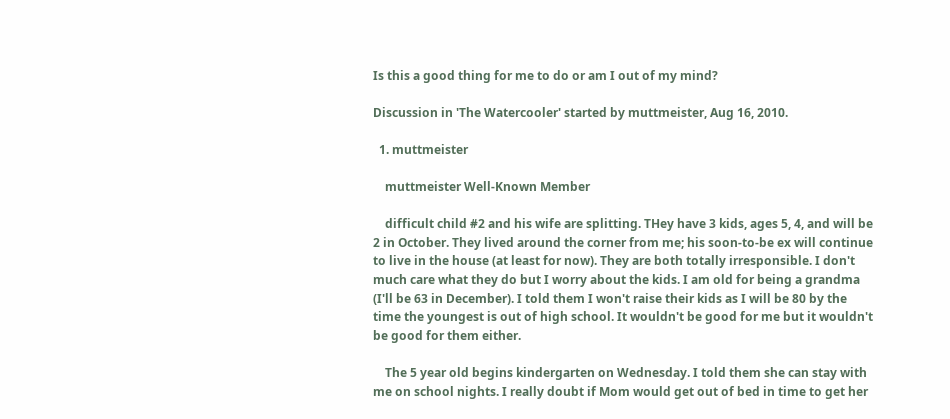Is this a good thing for me to do or am I out of my mind?

Discussion in 'The Watercooler' started by muttmeister, Aug 16, 2010.

  1. muttmeister

    muttmeister Well-Known Member

    difficult child #2 and his wife are splitting. THey have 3 kids, ages 5, 4, and will be 2 in October. They lived around the corner from me; his soon-to-be ex will continue to live in the house (at least for now). They are both totally irresponsible. I don't much care what they do but I worry about the kids. I am old for being a grandma (I'll be 63 in December). I told them I won't raise their kids as I will be 80 by the time the youngest is out of high school. It wouldn't be good for me but it wouldn't be good for them either.

    The 5 year old begins kindergarten on Wednesday. I told them she can stay with me on school nights. I really doubt if Mom would get out of bed in time to get her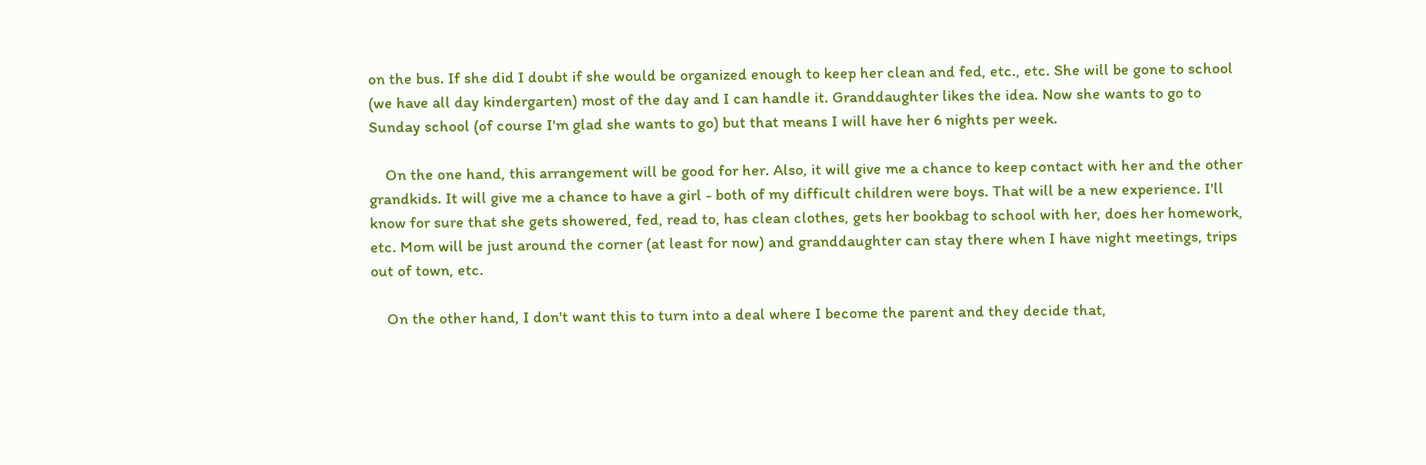on the bus. If she did I doubt if she would be organized enough to keep her clean and fed, etc., etc. She will be gone to school (we have all day kindergarten) most of the day and I can handle it. Granddaughter likes the idea. Now she wants to go to Sunday school (of course I'm glad she wants to go) but that means I will have her 6 nights per week.

    On the one hand, this arrangement will be good for her. Also, it will give me a chance to keep contact with her and the other grandkids. It will give me a chance to have a girl - both of my difficult children were boys. That will be a new experience. I'll know for sure that she gets showered, fed, read to, has clean clothes, gets her bookbag to school with her, does her homework, etc. Mom will be just around the corner (at least for now) and granddaughter can stay there when I have night meetings, trips out of town, etc.

    On the other hand, I don't want this to turn into a deal where I become the parent and they decide that,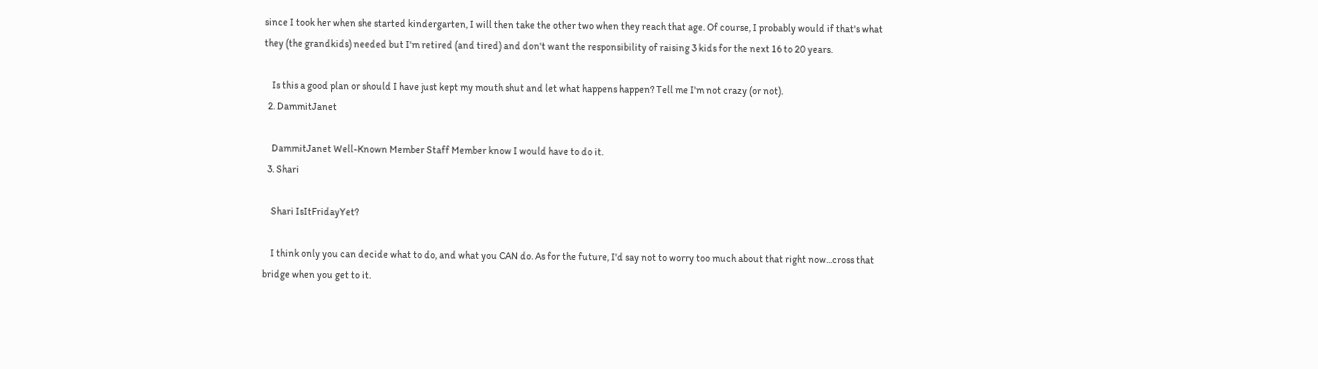since I took her when she started kindergarten, I will then take the other two when they reach that age. Of course, I probably would if that's what they (the grandkids) needed but I'm retired (and tired) and don't want the responsibility of raising 3 kids for the next 16 to 20 years.

    Is this a good plan or should I have just kept my mouth shut and let what happens happen? Tell me I'm not crazy (or not).
  2. DammitJanet

    DammitJanet Well-Known Member Staff Member know I would have to do it.
  3. Shari

    Shari IsItFridayYet?

    I think only you can decide what to do, and what you CAN do. As for the future, I'd say not to worry too much about that right now...cross that bridge when you get to it.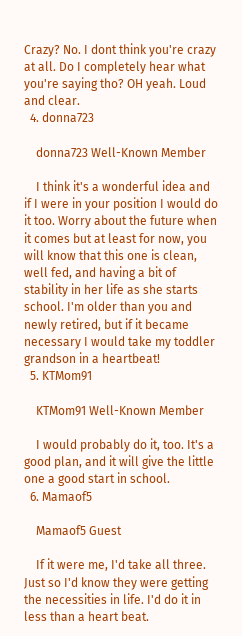Crazy? No. I dont think you're crazy at all. Do I completely hear what you're saying tho? OH yeah. Loud and clear.
  4. donna723

    donna723 Well-Known Member

    I think it's a wonderful idea and if I were in your position I would do it too. Worry about the future when it comes but at least for now, you will know that this one is clean, well fed, and having a bit of stability in her life as she starts school. I'm older than you and newly retired, but if it became necessary I would take my toddler grandson in a heartbeat!
  5. KTMom91

    KTMom91 Well-Known Member

    I would probably do it, too. It's a good plan, and it will give the little one a good start in school.
  6. Mamaof5

    Mamaof5 Guest

    If it were me, I'd take all three. Just so I'd know they were getting the necessities in life. I'd do it in less than a heart beat.